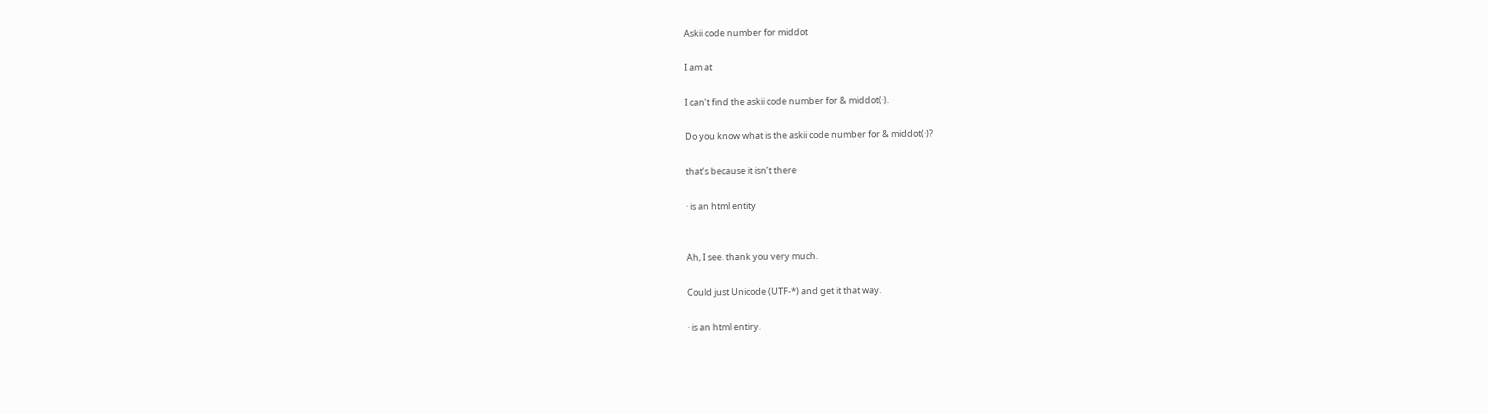Askii code number for middot

I am at

I can’t find the askii code number for & middot(·).

Do you know what is the askii code number for & middot(·)?

that’s because it isn’t there

· is an html entity


Ah, I see. thank you very much.

Could just Unicode (UTF-*) and get it that way.

· is an html entiry.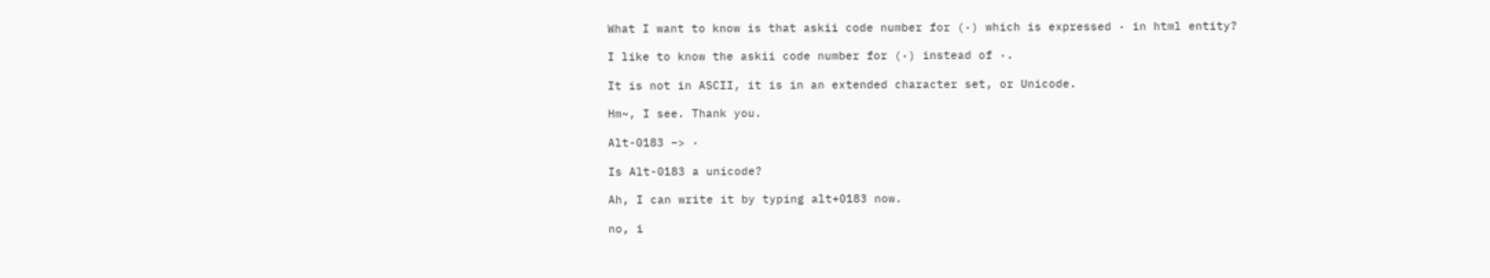What I want to know is that askii code number for (·) which is expressed · in html entity?

I like to know the askii code number for (·) instead of ·.

It is not in ASCII, it is in an extended character set, or Unicode.

Hm~, I see. Thank you.

Alt-0183 –> ·

Is Alt-0183 a unicode?

Ah, I can write it by typing alt+0183 now.

no, i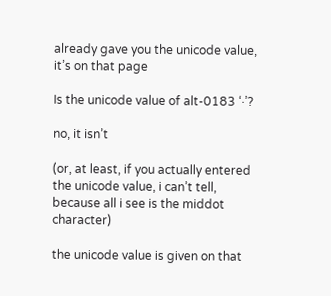already gave you the unicode value, it’s on that page

Is the unicode value of alt-0183 ‘·’?

no, it isn’t

(or, at least, if you actually entered the unicode value, i can’t tell, because all i see is the middot character)

the unicode value is given on that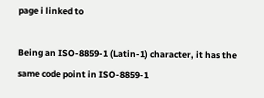page i linked to

Being an ISO-8859-1 (Latin-1) character, it has the same code point in ISO-8859-1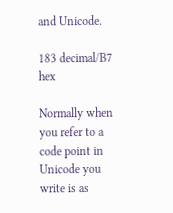and Unicode.

183 decimal/B7 hex

Normally when you refer to a code point in Unicode you write is as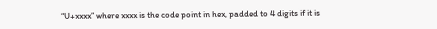“U+xxxx” where xxxx is the code point in hex, padded to 4 digits if it is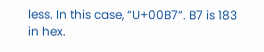less. In this case, “U+00B7”. B7 is 183 in hex.